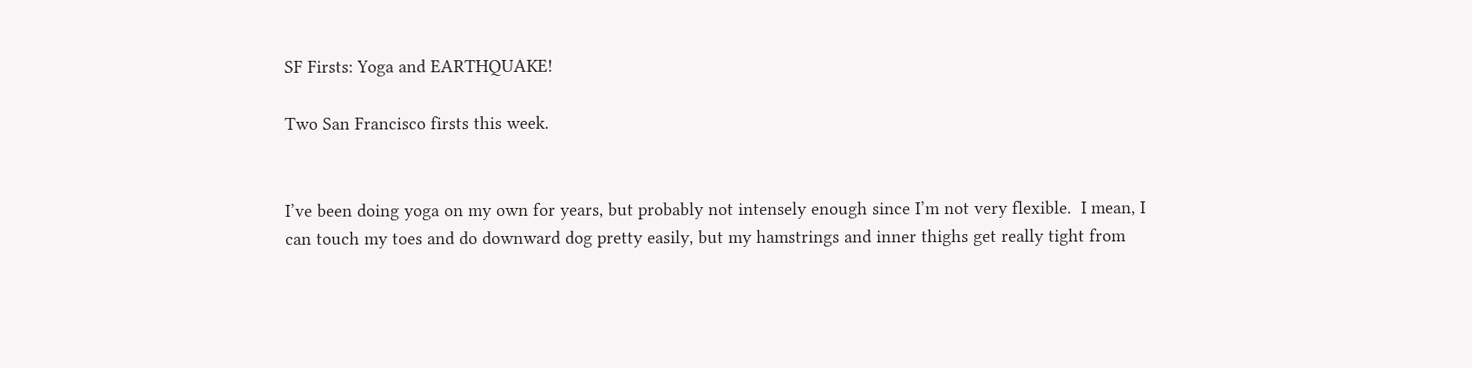SF Firsts: Yoga and EARTHQUAKE!

Two San Francisco firsts this week.


I’ve been doing yoga on my own for years, but probably not intensely enough since I’m not very flexible.  I mean, I can touch my toes and do downward dog pretty easily, but my hamstrings and inner thighs get really tight from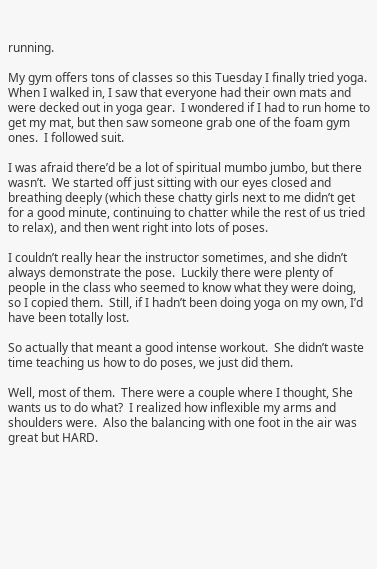running.

My gym offers tons of classes so this Tuesday I finally tried yoga.  When I walked in, I saw that everyone had their own mats and were decked out in yoga gear.  I wondered if I had to run home to get my mat, but then saw someone grab one of the foam gym ones.  I followed suit.

I was afraid there’d be a lot of spiritual mumbo jumbo, but there wasn’t.  We started off just sitting with our eyes closed and breathing deeply (which these chatty girls next to me didn’t get for a good minute, continuing to chatter while the rest of us tried to relax), and then went right into lots of poses.

I couldn’t really hear the instructor sometimes, and she didn’t always demonstrate the pose.  Luckily there were plenty of people in the class who seemed to know what they were doing, so I copied them.  Still, if I hadn’t been doing yoga on my own, I’d have been totally lost.

So actually that meant a good intense workout.  She didn’t waste time teaching us how to do poses, we just did them.

Well, most of them.  There were a couple where I thought, She wants us to do what?  I realized how inflexible my arms and shoulders were.  Also the balancing with one foot in the air was great but HARD.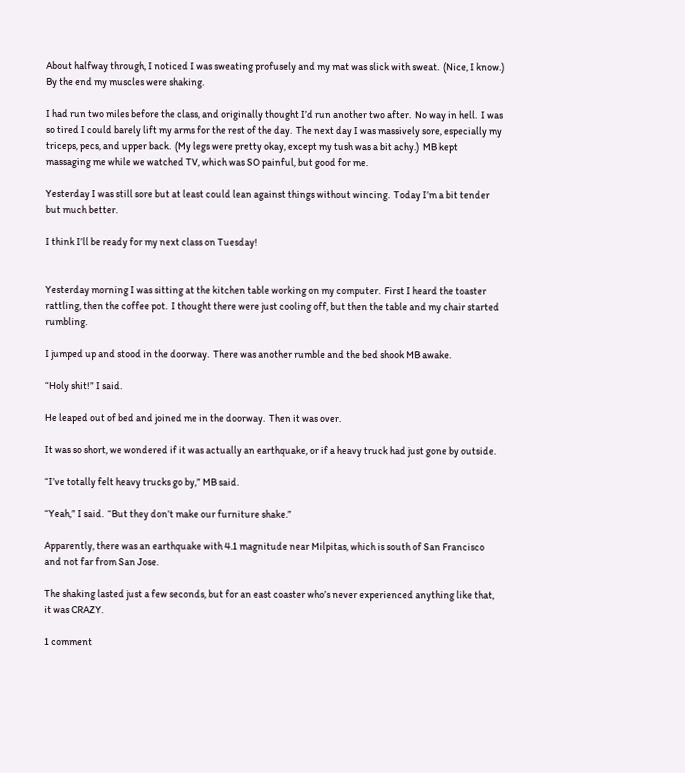About halfway through, I noticed I was sweating profusely and my mat was slick with sweat.  (Nice, I know.)  By the end my muscles were shaking.

I had run two miles before the class, and originally thought I’d run another two after.  No way in hell.  I was so tired I could barely lift my arms for the rest of the day.  The next day I was massively sore, especially my triceps, pecs, and upper back.  (My legs were pretty okay, except my tush was a bit achy.)  MB kept massaging me while we watched TV, which was SO painful, but good for me.

Yesterday I was still sore but at least could lean against things without wincing.  Today I’m a bit tender but much better.

I think I’ll be ready for my next class on Tuesday!


Yesterday morning I was sitting at the kitchen table working on my computer.  First I heard the toaster rattling, then the coffee pot.  I thought there were just cooling off, but then the table and my chair started rumbling.

I jumped up and stood in the doorway.  There was another rumble and the bed shook MB awake.

“Holy shit!” I said.

He leaped out of bed and joined me in the doorway.  Then it was over.

It was so short, we wondered if it was actually an earthquake, or if a heavy truck had just gone by outside.

“I’ve totally felt heavy trucks go by,” MB said.

“Yeah,” I said.  “But they don’t make our furniture shake.”

Apparently, there was an earthquake with 4.1 magnitude near Milpitas, which is south of San Francisco and not far from San Jose.

The shaking lasted just a few seconds, but for an east coaster who’s never experienced anything like that, it was CRAZY.

1 comment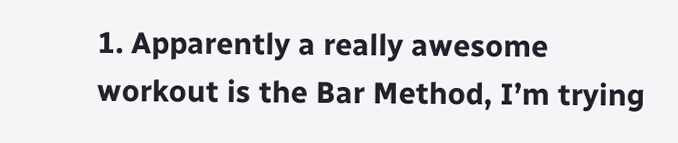1. Apparently a really awesome workout is the Bar Method, I’m trying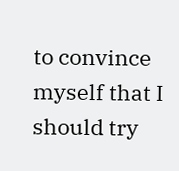to convince myself that I should try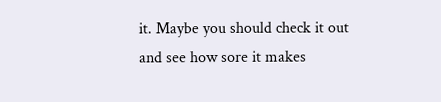it. Maybe you should check it out and see how sore it makes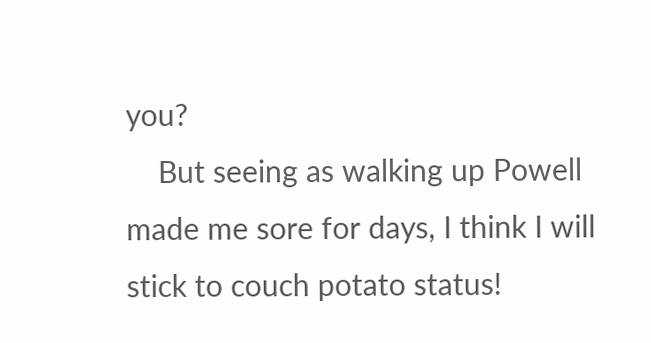you?
    But seeing as walking up Powell made me sore for days, I think I will stick to couch potato status!